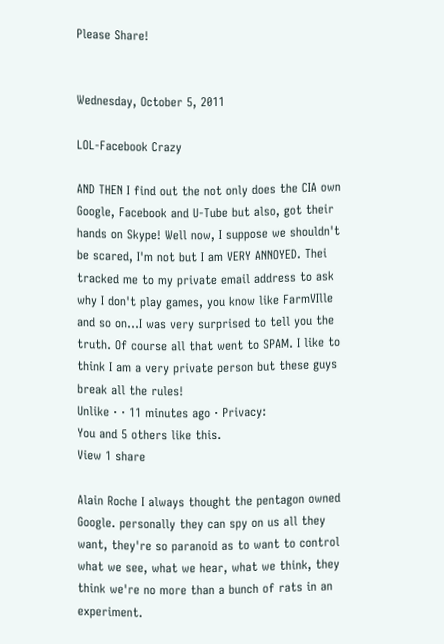Please Share!


Wednesday, October 5, 2011

LOL-Facebook Crazy

AND THEN I find out the not only does the CIA own Google, Facebook and U-Tube but also, got their hands on Skype! Well now, I suppose we shouldn't be scared, I'm not but I am VERY ANNOYED. Thei tracked me to my private email address to ask why I don't play games, you know like FarmVIlle and so on...I was very surprised to tell you the truth. Of course all that went to SPAM. I like to think I am a very private person but these guys break all the rules!
Unlike · · 11 minutes ago · Privacy:
You and 5 others like this.
View 1 share

Alain Roche I always thought the pentagon owned Google. personally they can spy on us all they want, they're so paranoid as to want to control what we see, what we hear, what we think, they think we're no more than a bunch of rats in an experiment.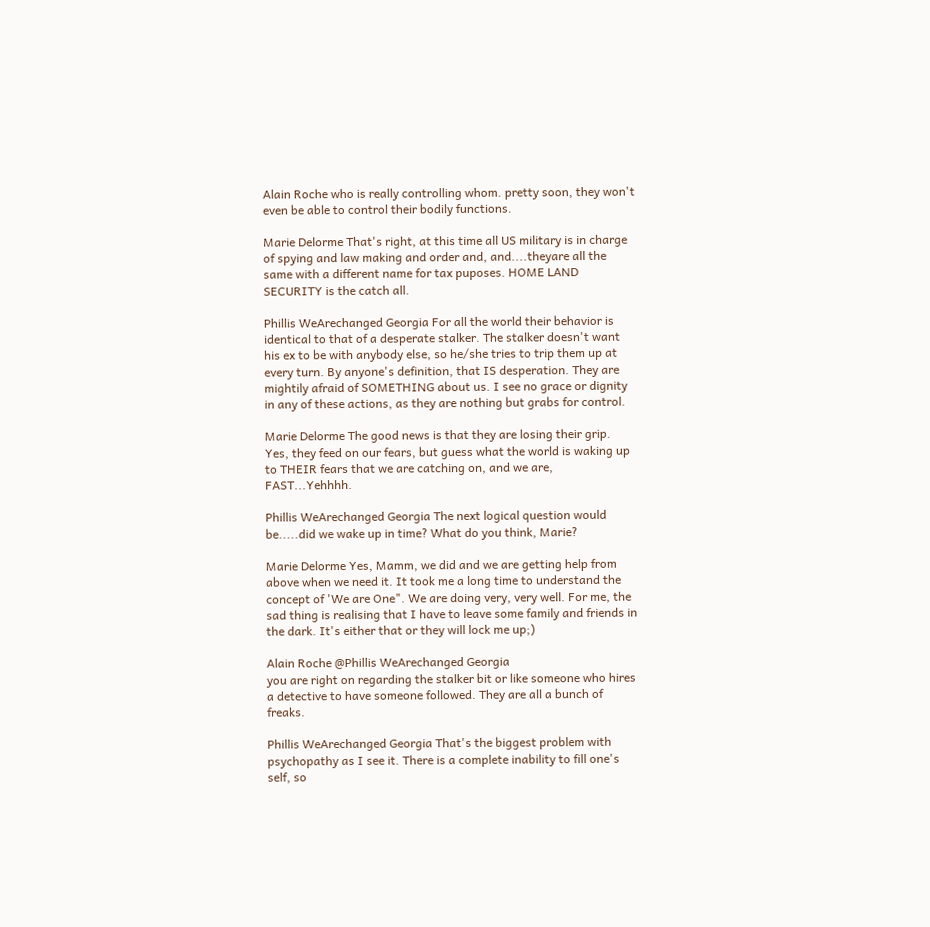Alain Roche who is really controlling whom. pretty soon, they won't even be able to control their bodily functions.

Marie Delorme That's right, at this time all US military is in charge of spying and law making and order and, and....theyare all the same with a different name for tax puposes. HOME LAND SECURITY is the catch all.

Phillis WeArechanged Georgia For all the world their behavior is identical to that of a desperate stalker. The stalker doesn't want his ex to be with anybody else, so he/she tries to trip them up at every turn. By anyone's definition, that IS desperation. They are mightily afraid of SOMETHING about us. I see no grace or dignity in any of these actions, as they are nothing but grabs for control.

Marie Delorme The good news is that they are losing their grip. Yes, they feed on our fears, but guess what the world is waking up to THEIR fears that we are catching on, and we are, FAST...Yehhhh.

Phillis WeArechanged Georgia The next logical question would be.....did we wake up in time? What do you think, Marie?

Marie Delorme Yes, Mamm, we did and we are getting help from above when we need it. It took me a long time to understand the concept of 'We are One". We are doing very, very well. For me, the sad thing is realising that I have to leave some family and friends in the dark. It's either that or they will lock me up;)

Alain Roche @Phillis WeArechanged Georgia
you are right on regarding the stalker bit or like someone who hires a detective to have someone followed. They are all a bunch of freaks.

Phillis WeArechanged Georgia That's the biggest problem with psychopathy as I see it. There is a complete inability to fill one's self, so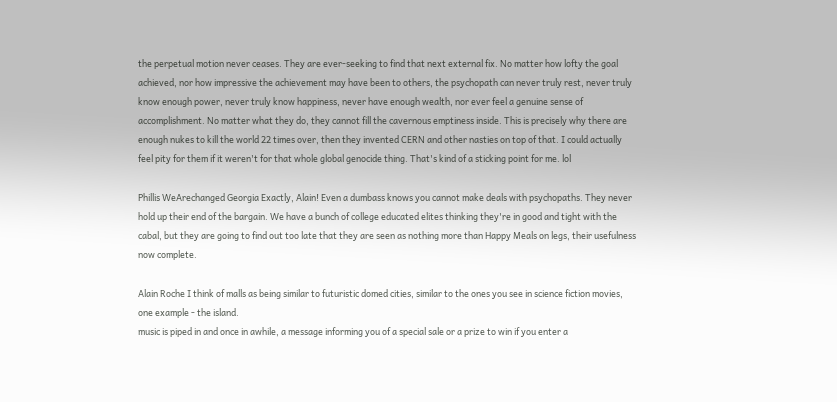the perpetual motion never ceases. They are ever-seeking to find that next external fix. No matter how lofty the goal achieved, nor how impressive the achievement may have been to others, the psychopath can never truly rest, never truly know enough power, never truly know happiness, never have enough wealth, nor ever feel a genuine sense of accomplishment. No matter what they do, they cannot fill the cavernous emptiness inside. This is precisely why there are enough nukes to kill the world 22 times over, then they invented CERN and other nasties on top of that. I could actually feel pity for them if it weren't for that whole global genocide thing. That's kind of a sticking point for me. lol

Phillis WeArechanged Georgia Exactly, Alain! Even a dumbass knows you cannot make deals with psychopaths. They never hold up their end of the bargain. We have a bunch of college educated elites thinking they're in good and tight with the cabal, but they are going to find out too late that they are seen as nothing more than Happy Meals on legs, their usefulness now complete.

Alain Roche I think of malls as being similar to futuristic domed cities, similar to the ones you see in science fiction movies, one example - the island.
music is piped in and once in awhile, a message informing you of a special sale or a prize to win if you enter a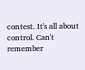contest. It's all about control. Can't remember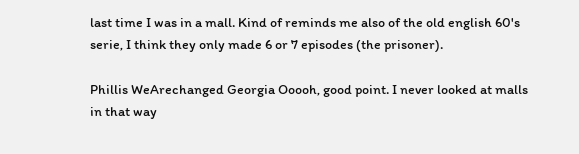last time I was in a mall. Kind of reminds me also of the old english 60's serie, I think they only made 6 or 7 episodes (the prisoner).

Phillis WeArechanged Georgia Ooooh, good point. I never looked at malls in that way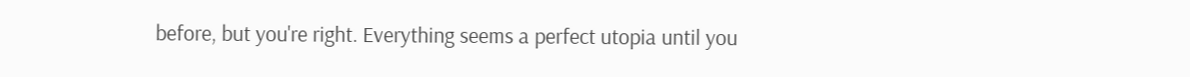before, but you're right. Everything seems a perfect utopia until you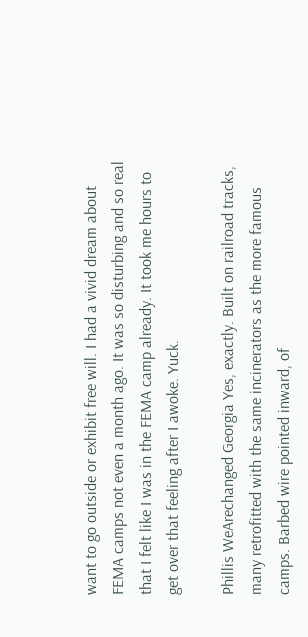want to go outside or exhibit free will. I had a vivid dream about FEMA camps not even a month ago. It was so disturbing and so real that I felt like I was in the FEMA camp already. It took me hours to get over that feeling after I awoke. Yuck.

Phillis WeArechanged Georgia Yes, exactly. Built on railroad tracks, many retrofitted with the same incinerators as the more famous camps. Barbed wire pointed inward, of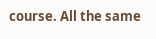course. All the same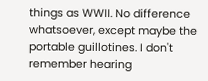things as WWII. No difference whatsoever, except maybe the portable guillotines. I don't remember hearing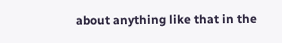about anything like that in the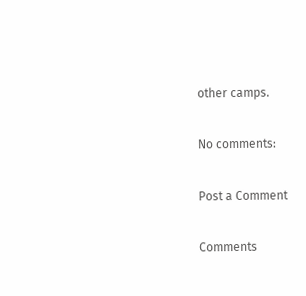other camps.

No comments:

Post a Comment

Comments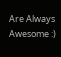Are Always Awesome :)